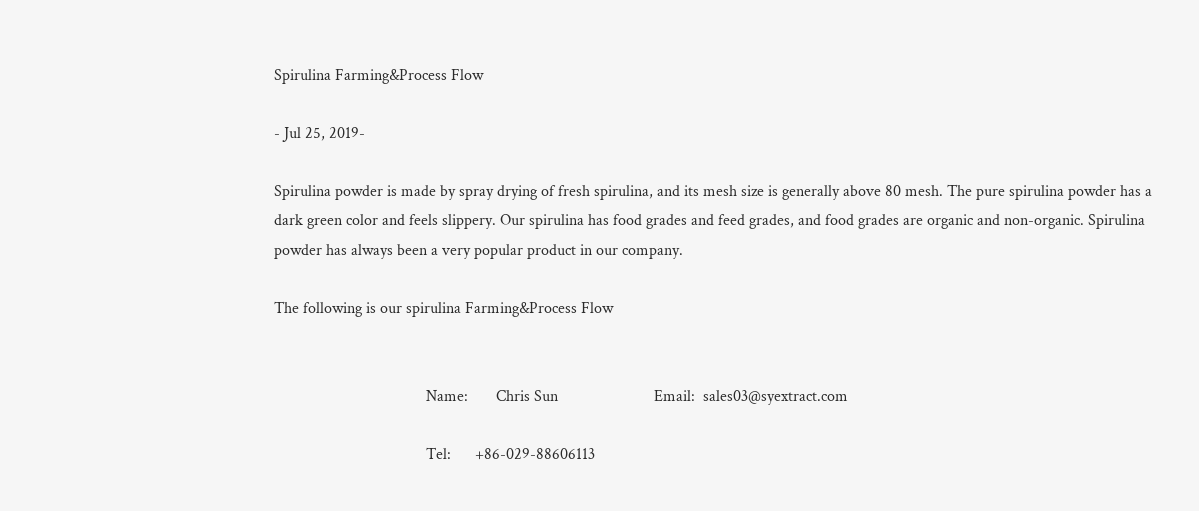Spirulina Farming&Process Flow

- Jul 25, 2019-

Spirulina powder is made by spray drying of fresh spirulina, and its mesh size is generally above 80 mesh. The pure spirulina powder has a dark green color and feels slippery. Our spirulina has food grades and feed grades, and food grades are organic and non-organic. Spirulina powder has always been a very popular product in our company.

The following is our spirulina Farming&Process Flow


                                      Name:       Chris Sun                        Email:  sales03@syextract.com

                                      Tel:      +86-029-88606113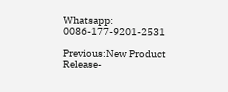Whatsapp:  0086-177-9201-2531

Previous:New Product Release-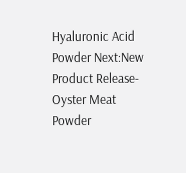Hyaluronic Acid Powder Next:New Product Release-Oyster Meat Powder